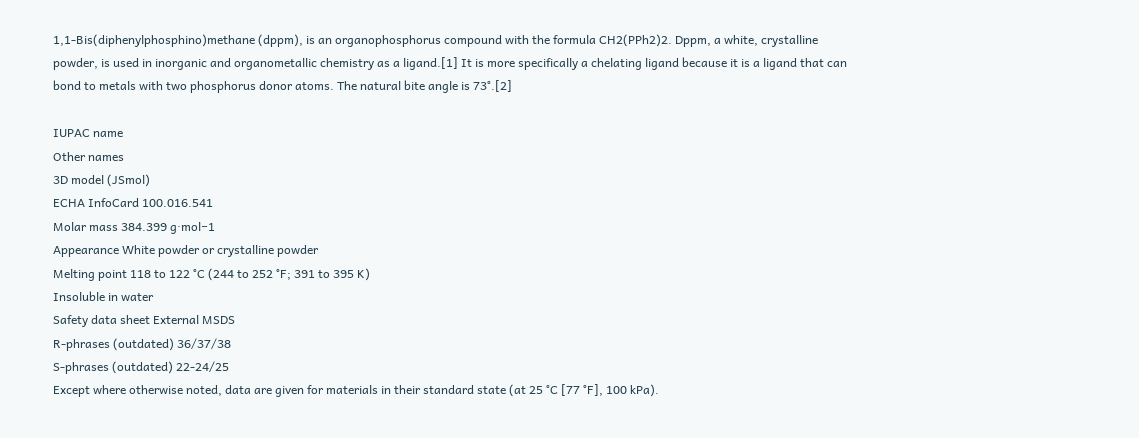1,1-Bis(diphenylphosphino)methane (dppm), is an organophosphorus compound with the formula CH2(PPh2)2. Dppm, a white, crystalline powder, is used in inorganic and organometallic chemistry as a ligand.[1] It is more specifically a chelating ligand because it is a ligand that can bond to metals with two phosphorus donor atoms. The natural bite angle is 73°.[2]

IUPAC name
Other names
3D model (JSmol)
ECHA InfoCard 100.016.541
Molar mass 384.399 g·mol−1
Appearance White powder or crystalline powder
Melting point 118 to 122 °C (244 to 252 °F; 391 to 395 K)
Insoluble in water
Safety data sheet External MSDS
R-phrases (outdated) 36/37/38
S-phrases (outdated) 22-24/25
Except where otherwise noted, data are given for materials in their standard state (at 25 °C [77 °F], 100 kPa).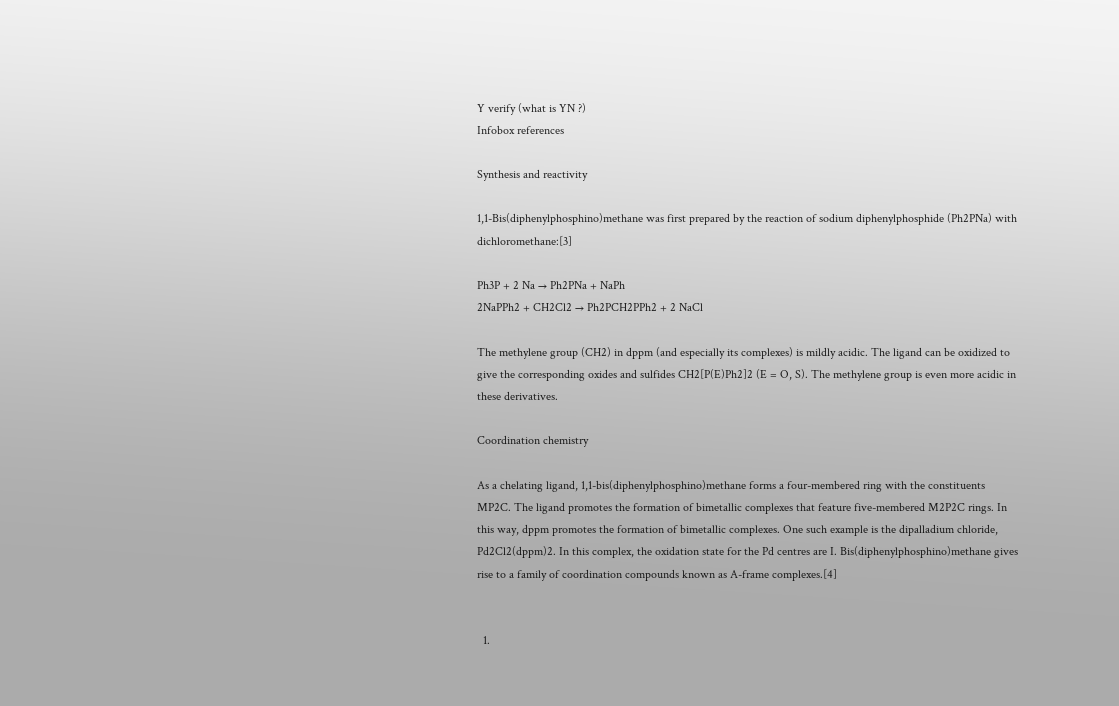Y verify (what is YN ?)
Infobox references

Synthesis and reactivity

1,1-Bis(diphenylphosphino)methane was first prepared by the reaction of sodium diphenylphosphide (Ph2PNa) with dichloromethane:[3]

Ph3P + 2 Na → Ph2PNa + NaPh
2NaPPh2 + CH2Cl2 → Ph2PCH2PPh2 + 2 NaCl

The methylene group (CH2) in dppm (and especially its complexes) is mildly acidic. The ligand can be oxidized to give the corresponding oxides and sulfides CH2[P(E)Ph2]2 (E = O, S). The methylene group is even more acidic in these derivatives.

Coordination chemistry

As a chelating ligand, 1,1-bis(diphenylphosphino)methane forms a four-membered ring with the constituents MP2C. The ligand promotes the formation of bimetallic complexes that feature five-membered M2P2C rings. In this way, dppm promotes the formation of bimetallic complexes. One such example is the dipalladium chloride, Pd2Cl2(dppm)2. In this complex, the oxidation state for the Pd centres are I. Bis(diphenylphosphino)methane gives rise to a family of coordination compounds known as A-frame complexes.[4]


  1.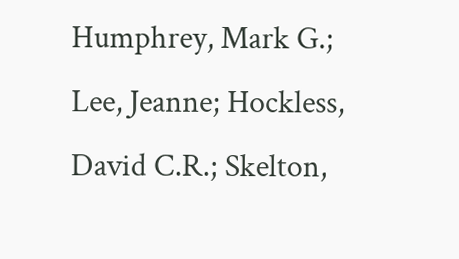Humphrey, Mark G.; Lee, Jeanne; Hockless, David C.R.; Skelton,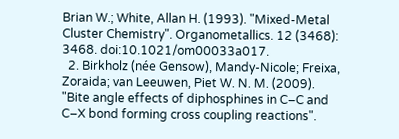Brian W.; White, Allan H. (1993). "Mixed-Metal Cluster Chemistry". Organometallics. 12 (3468): 3468. doi:10.1021/om00033a017.
  2. Birkholz (née Gensow), Mandy-Nicole; Freixa, Zoraida; van Leeuwen, Piet W. N. M. (2009). "Bite angle effects of diphosphines in C–C and C–X bond forming cross coupling reactions".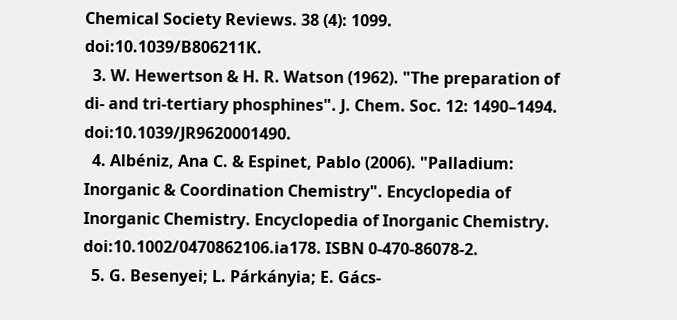Chemical Society Reviews. 38 (4): 1099. doi:10.1039/B806211K.
  3. W. Hewertson & H. R. Watson (1962). "The preparation of di- and tri-tertiary phosphines". J. Chem. Soc. 12: 1490–1494. doi:10.1039/JR9620001490.
  4. Albéniz, Ana C. & Espinet, Pablo (2006). "Palladium: Inorganic & Coordination Chemistry". Encyclopedia of Inorganic Chemistry. Encyclopedia of Inorganic Chemistry. doi:10.1002/0470862106.ia178. ISBN 0-470-86078-2.
  5. G. Besenyei; L. Párkányia; E. Gács-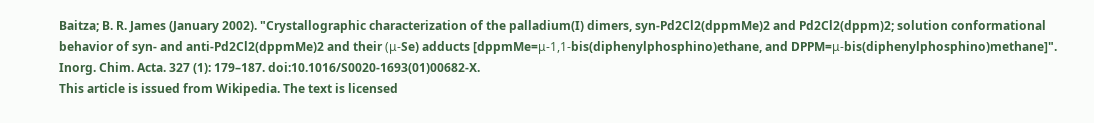Baitza; B. R. James (January 2002). "Crystallographic characterization of the palladium(I) dimers, syn-Pd2Cl2(dppmMe)2 and Pd2Cl2(dppm)2; solution conformational behavior of syn- and anti-Pd2Cl2(dppmMe)2 and their (μ-Se) adducts [dppmMe=μ-1,1-bis(diphenylphosphino)ethane, and DPPM=μ-bis(diphenylphosphino)methane]". Inorg. Chim. Acta. 327 (1): 179–187. doi:10.1016/S0020-1693(01)00682-X.
This article is issued from Wikipedia. The text is licensed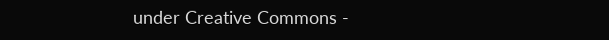under Creative Commons -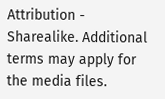Attribution - Sharealike. Additional terms may apply for the media files.